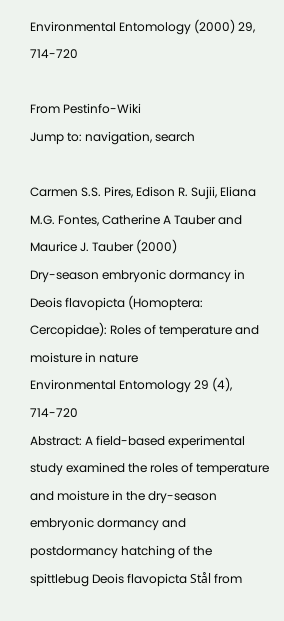Environmental Entomology (2000) 29, 714-720

From Pestinfo-Wiki
Jump to: navigation, search

Carmen S.S. Pires, Edison R. Sujii, Eliana M.G. Fontes, Catherine A Tauber and Maurice J. Tauber (2000)
Dry-season embryonic dormancy in Deois flavopicta (Homoptera: Cercopidae): Roles of temperature and moisture in nature
Environmental Entomology 29 (4), 714-720
Abstract: A field-based experimental study examined the roles of temperature and moisture in the dry-season embryonic dormancy and postdormancy hatching of the spittlebug Deois flavopicta Stål from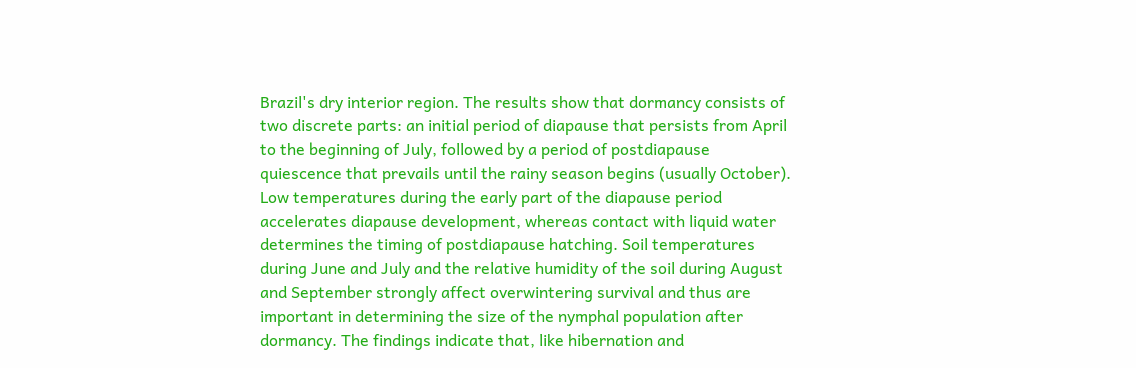Brazil's dry interior region. The results show that dormancy consists of two discrete parts: an initial period of diapause that persists from April to the beginning of July, followed by a period of postdiapause quiescence that prevails until the rainy season begins (usually October). Low temperatures during the early part of the diapause period accelerates diapause development, whereas contact with liquid water determines the timing of postdiapause hatching. Soil temperatures during June and July and the relative humidity of the soil during August and September strongly affect overwintering survival and thus are important in determining the size of the nymphal population after dormancy. The findings indicate that, like hibernation and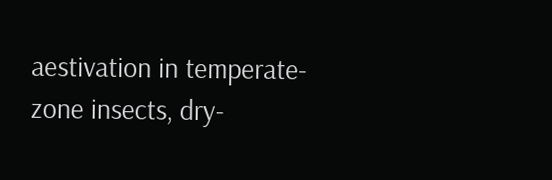aestivation in temperate-zone insects, dry-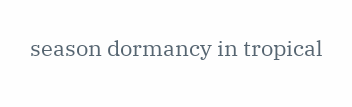season dormancy in tropical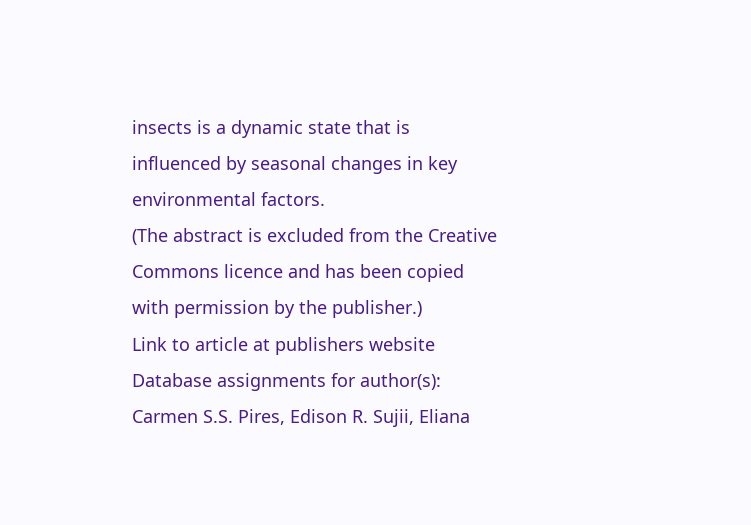insects is a dynamic state that is influenced by seasonal changes in key environmental factors.
(The abstract is excluded from the Creative Commons licence and has been copied with permission by the publisher.)
Link to article at publishers website
Database assignments for author(s): Carmen S.S. Pires, Edison R. Sujii, Eliana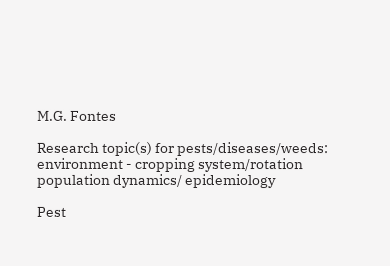M.G. Fontes

Research topic(s) for pests/diseases/weeds:
environment - cropping system/rotation
population dynamics/ epidemiology

Pest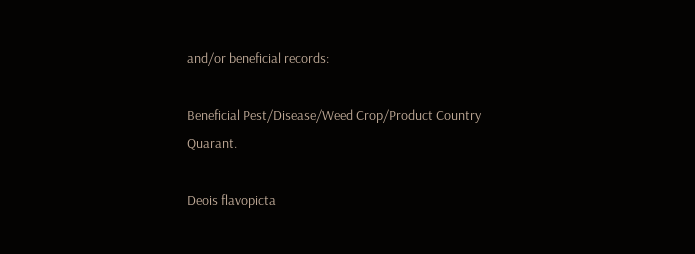and/or beneficial records:

Beneficial Pest/Disease/Weed Crop/Product Country Quarant.

Deois flavopicta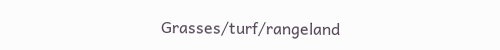Grasses/turf/rangeland